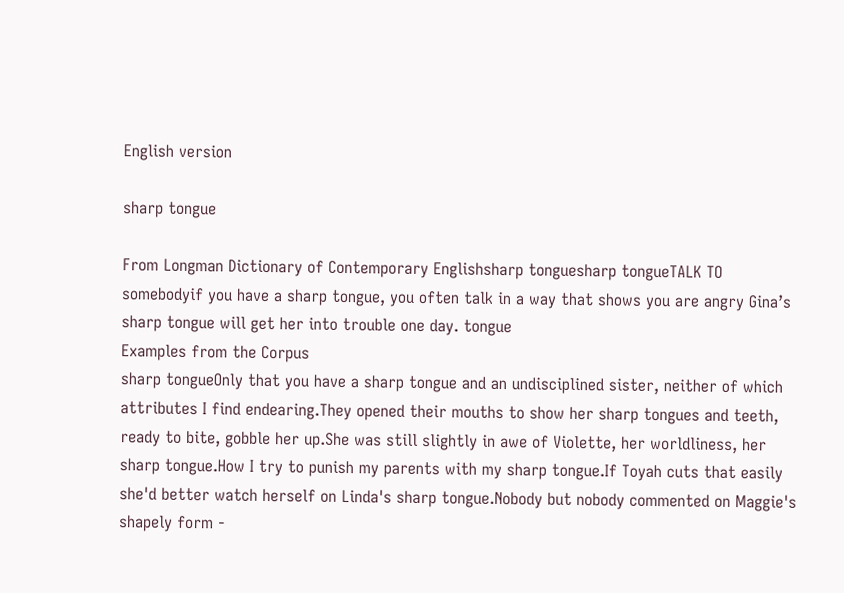English version

sharp tongue

From Longman Dictionary of Contemporary Englishsharp tonguesharp tongueTALK TO somebodyif you have a sharp tongue, you often talk in a way that shows you are angry Gina’s sharp tongue will get her into trouble one day. tongue
Examples from the Corpus
sharp tongueOnly that you have a sharp tongue and an undisciplined sister, neither of which attributes I find endearing.They opened their mouths to show her sharp tongues and teeth, ready to bite, gobble her up.She was still slightly in awe of Violette, her worldliness, her sharp tongue.How I try to punish my parents with my sharp tongue.If Toyah cuts that easily she'd better watch herself on Linda's sharp tongue.Nobody but nobody commented on Maggie's shapely form -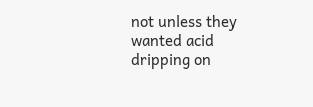not unless they wanted acid dripping on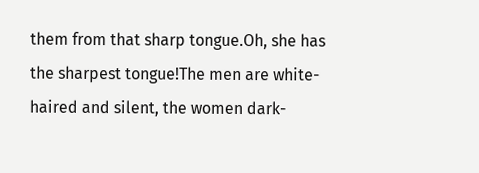them from that sharp tongue.Oh, she has the sharpest tongue!The men are white-haired and silent, the women dark-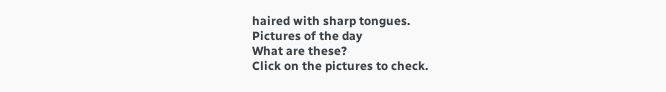haired with sharp tongues.
Pictures of the day
What are these?
Click on the pictures to check.